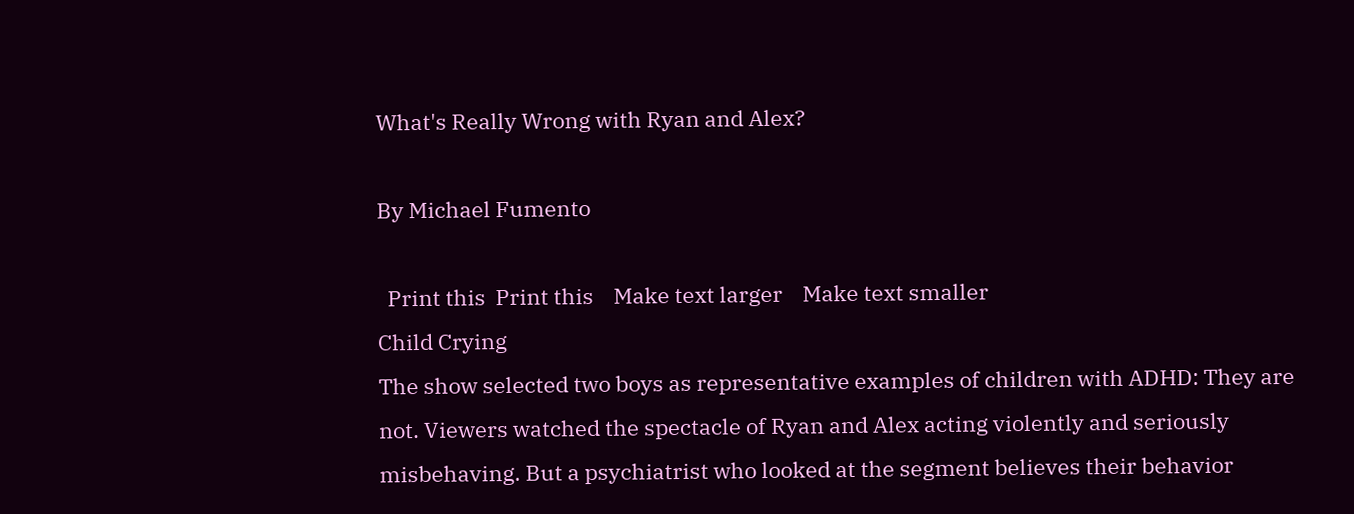What's Really Wrong with Ryan and Alex?

By Michael Fumento

  Print this  Print this    Make text larger    Make text smaller
Child Crying
The show selected two boys as representative examples of children with ADHD: They are not. Viewers watched the spectacle of Ryan and Alex acting violently and seriously misbehaving. But a psychiatrist who looked at the segment believes their behavior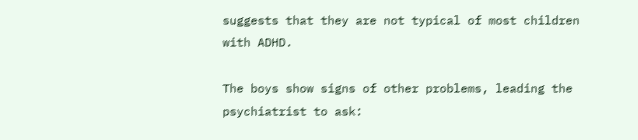suggests that they are not typical of most children with ADHD.

The boys show signs of other problems, leading the psychiatrist to ask: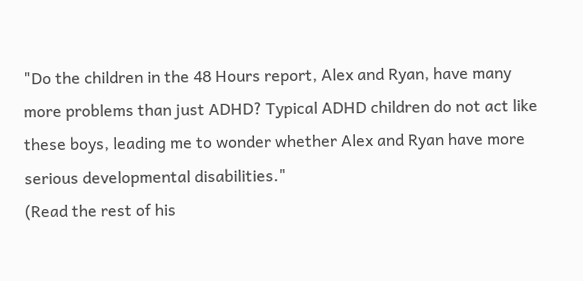"Do the children in the 48 Hours report, Alex and Ryan, have many more problems than just ADHD? Typical ADHD children do not act like these boys, leading me to wonder whether Alex and Ryan have more serious developmental disabilities."
(Read the rest of his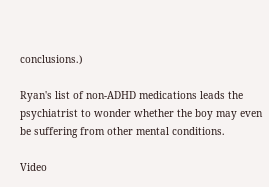conclusions.)

Ryan's list of non-ADHD medications leads the psychiatrist to wonder whether the boy may even be suffering from other mental conditions.

Video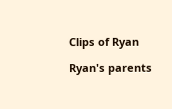Clips of Ryan

Ryan's parents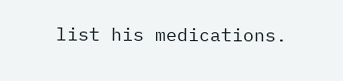list his medications.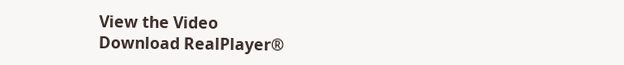View the Video
Download RealPlayer®